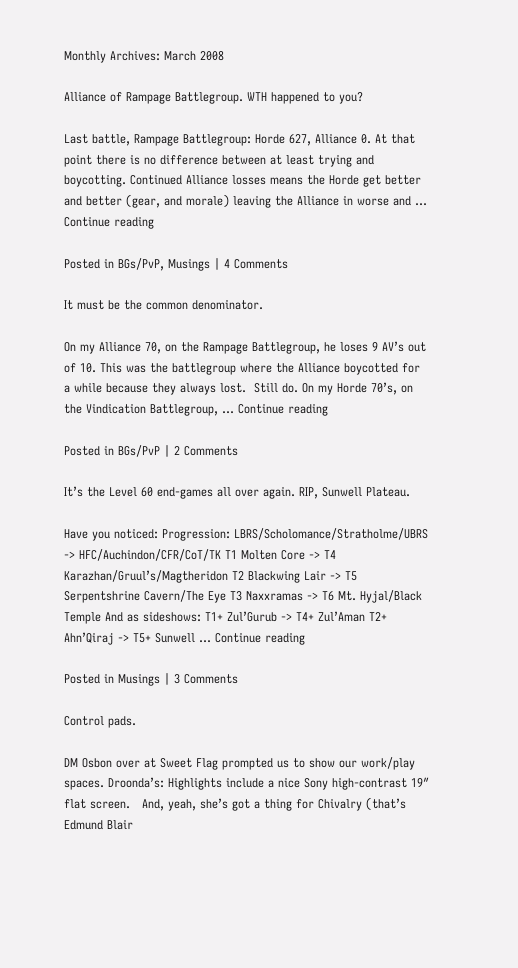Monthly Archives: March 2008

Alliance of Rampage Battlegroup. WTH happened to you?

Last battle, Rampage Battlegroup: Horde 627, Alliance 0. At that point there is no difference between at least trying and boycotting. Continued Alliance losses means the Horde get better and better (gear, and morale) leaving the Alliance in worse and … Continue reading

Posted in BGs/PvP, Musings | 4 Comments

It must be the common denominator.

On my Alliance 70, on the Rampage Battlegroup, he loses 9 AV’s out of 10. This was the battlegroup where the Alliance boycotted for a while because they always lost.  Still do. On my Horde 70’s, on the Vindication Battlegroup, … Continue reading

Posted in BGs/PvP | 2 Comments

It’s the Level 60 end-games all over again. RIP, Sunwell Plateau.

Have you noticed: Progression: LBRS/Scholomance/Stratholme/UBRS -> HFC/Auchindon/CFR/CoT/TK T1 Molten Core -> T4 Karazhan/Gruul’s/Magtheridon T2 Blackwing Lair -> T5 Serpentshrine Cavern/The Eye T3 Naxxramas -> T6 Mt. Hyjal/Black Temple And as sideshows: T1+ Zul’Gurub -> T4+ Zul’Aman T2+ Ahn’Qiraj -> T5+ Sunwell … Continue reading

Posted in Musings | 3 Comments

Control pads.

DM Osbon over at Sweet Flag prompted us to show our work/play spaces. Droonda’s: Highlights include a nice Sony high-contrast 19″ flat screen.   And, yeah, she’s got a thing for Chivalry (that’s  Edmund Blair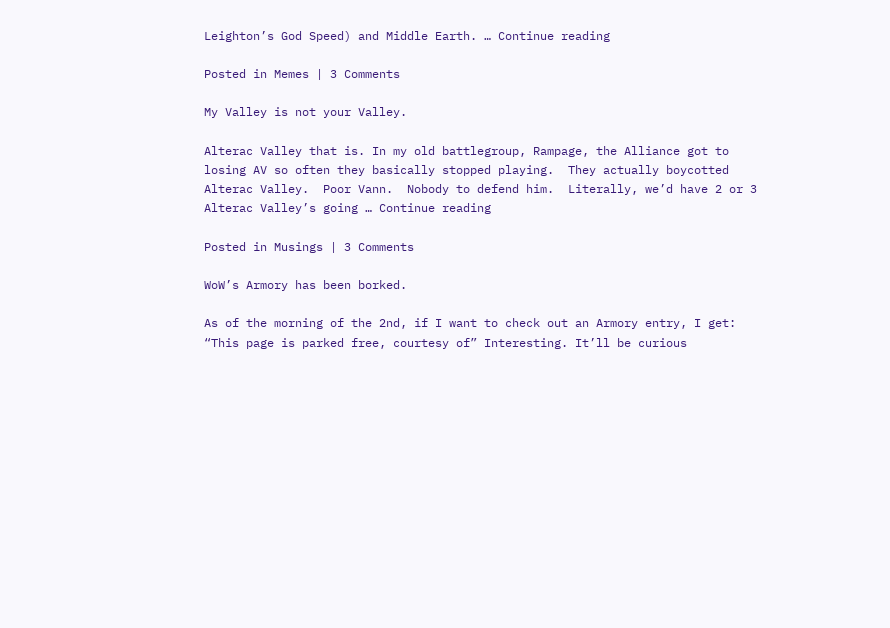Leighton’s God Speed) and Middle Earth. … Continue reading

Posted in Memes | 3 Comments

My Valley is not your Valley.

Alterac Valley that is. In my old battlegroup, Rampage, the Alliance got to losing AV so often they basically stopped playing.  They actually boycotted Alterac Valley.  Poor Vann.  Nobody to defend him.  Literally, we’d have 2 or 3 Alterac Valley’s going … Continue reading

Posted in Musings | 3 Comments

WoW’s Armory has been borked.

As of the morning of the 2nd, if I want to check out an Armory entry, I get: “This page is parked free, courtesy of” Interesting. It’ll be curious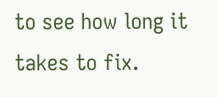to see how long it takes to fix.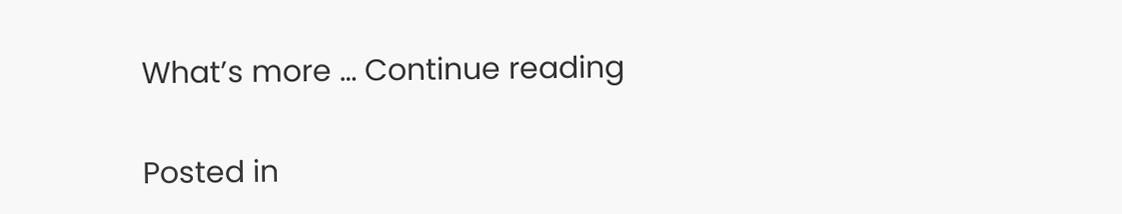What’s more … Continue reading

Posted in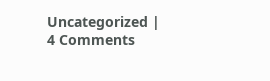Uncategorized | 4 Comments